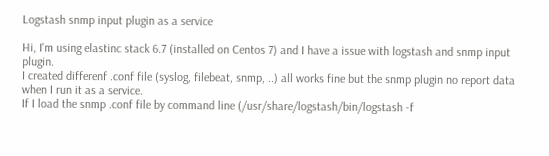Logstash snmp input plugin as a service

Hi, I'm using elastinc stack 6.7 (installed on Centos 7) and I have a issue with logstash and snmp input plugin.
I created differenf .conf file (syslog, filebeat, snmp, ..) all works fine but the snmp plugin no report data when I run it as a service.
If I load the snmp .conf file by command line (/usr/share/logstash/bin/logstash -f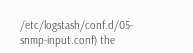/etc/logstash/conf.d/05-snmp-input.conf) the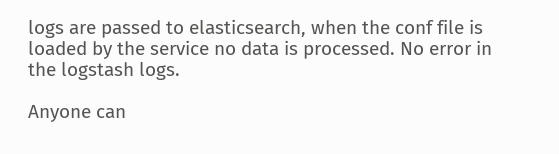logs are passed to elasticsearch, when the conf file is loaded by the service no data is processed. No error in the logstash logs.

Anyone can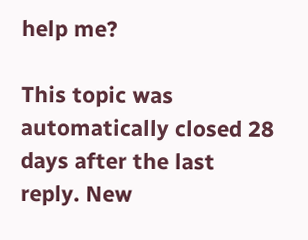help me?

This topic was automatically closed 28 days after the last reply. New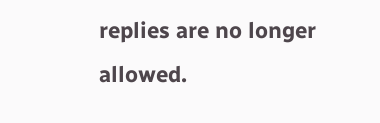replies are no longer allowed.